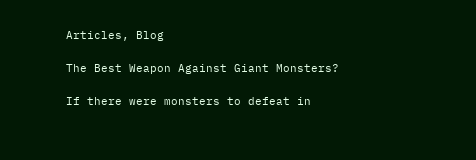Articles, Blog

The Best Weapon Against Giant Monsters?

If there were monsters to defeat in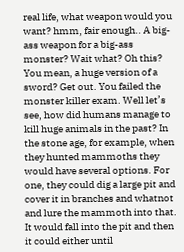real life, what weapon would you want? hmm, fair enough.. A big-ass weapon for a big-ass monster? Wait what? Oh this? You mean, a huge version of a sword? Get out. You failed the monster killer exam. Well let’s see, how did humans manage to kill huge animals in the past? In the stone age, for example, when they hunted mammoths they would have several options. For one, they could dig a large pit and cover it in branches and whatnot and lure the mammoth into that. It would fall into the pit and then it could either until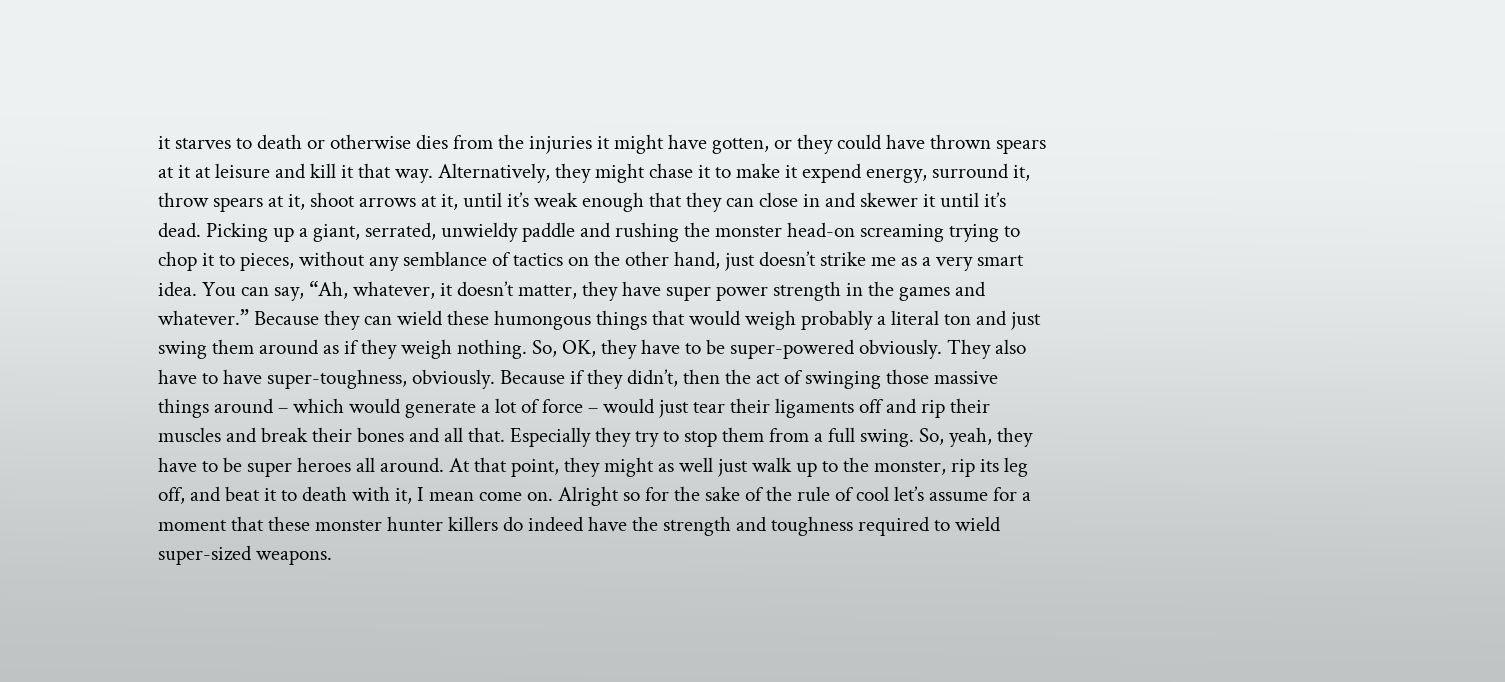it starves to death or otherwise dies from the injuries it might have gotten, or they could have thrown spears at it at leisure and kill it that way. Alternatively, they might chase it to make it expend energy, surround it, throw spears at it, shoot arrows at it, until it’s weak enough that they can close in and skewer it until it’s dead. Picking up a giant, serrated, unwieldy paddle and rushing the monster head-on screaming trying to chop it to pieces, without any semblance of tactics on the other hand, just doesn’t strike me as a very smart idea. You can say, “Ah, whatever, it doesn’t matter, they have super power strength in the games and whatever.” Because they can wield these humongous things that would weigh probably a literal ton and just swing them around as if they weigh nothing. So, OK, they have to be super-powered obviously. They also have to have super-toughness, obviously. Because if they didn’t, then the act of swinging those massive things around – which would generate a lot of force – would just tear their ligaments off and rip their muscles and break their bones and all that. Especially they try to stop them from a full swing. So, yeah, they have to be super heroes all around. At that point, they might as well just walk up to the monster, rip its leg off, and beat it to death with it, I mean come on. Alright so for the sake of the rule of cool let’s assume for a moment that these monster hunter killers do indeed have the strength and toughness required to wield super-sized weapons.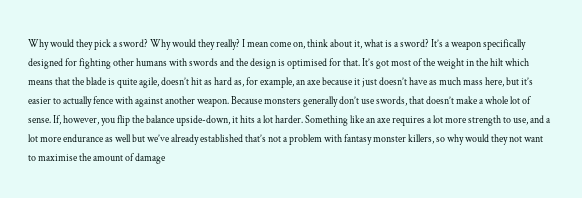Why would they pick a sword? Why would they really? I mean come on, think about it, what is a sword? It’s a weapon specifically designed for fighting other humans with swords and the design is optimised for that. It’s got most of the weight in the hilt which means that the blade is quite agile, doesn’t hit as hard as, for example, an axe because it just doesn’t have as much mass here, but it’s easier to actually fence with against another weapon. Because monsters generally don’t use swords, that doesn’t make a whole lot of sense. If, however, you flip the balance upside-down, it hits a lot harder. Something like an axe requires a lot more strength to use, and a lot more endurance as well but we’ve already established that’s not a problem with fantasy monster killers, so why would they not want to maximise the amount of damage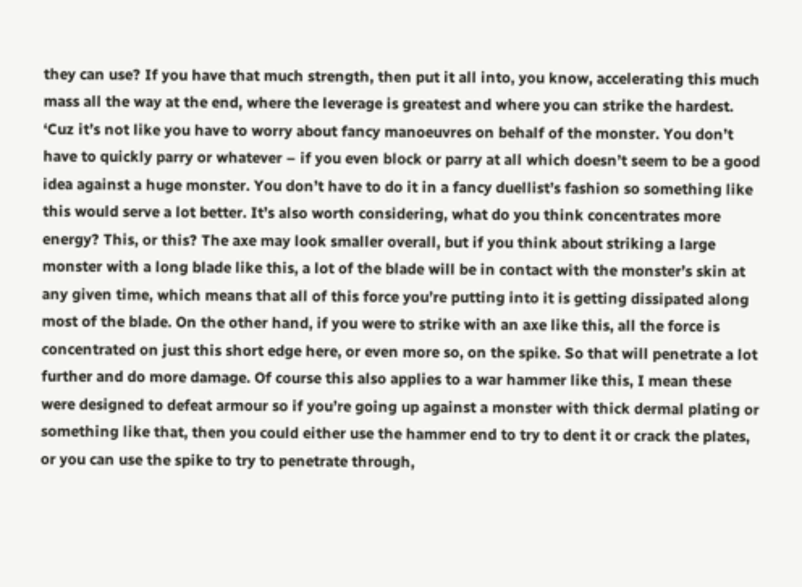they can use? If you have that much strength, then put it all into, you know, accelerating this much mass all the way at the end, where the leverage is greatest and where you can strike the hardest. ‘Cuz it’s not like you have to worry about fancy manoeuvres on behalf of the monster. You don’t have to quickly parry or whatever – if you even block or parry at all which doesn’t seem to be a good idea against a huge monster. You don’t have to do it in a fancy duellist’s fashion so something like this would serve a lot better. It’s also worth considering, what do you think concentrates more energy? This, or this? The axe may look smaller overall, but if you think about striking a large monster with a long blade like this, a lot of the blade will be in contact with the monster’s skin at any given time, which means that all of this force you’re putting into it is getting dissipated along most of the blade. On the other hand, if you were to strike with an axe like this, all the force is concentrated on just this short edge here, or even more so, on the spike. So that will penetrate a lot further and do more damage. Of course this also applies to a war hammer like this, I mean these were designed to defeat armour so if you’re going up against a monster with thick dermal plating or something like that, then you could either use the hammer end to try to dent it or crack the plates, or you can use the spike to try to penetrate through,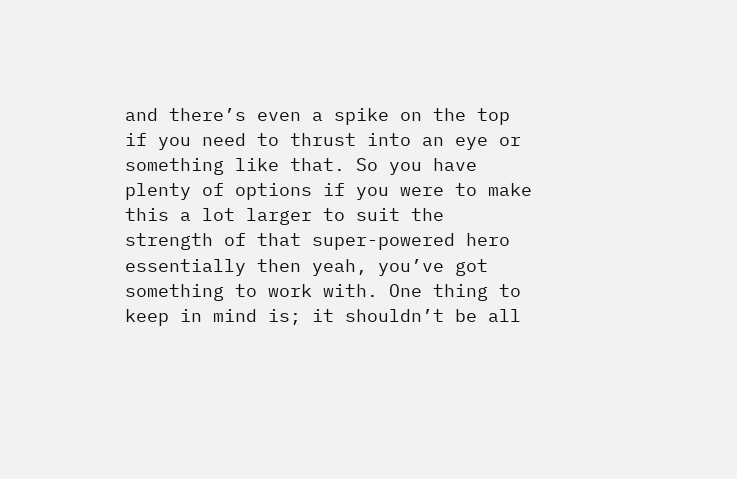and there’s even a spike on the top if you need to thrust into an eye or something like that. So you have plenty of options if you were to make this a lot larger to suit the strength of that super-powered hero essentially then yeah, you’ve got something to work with. One thing to keep in mind is; it shouldn’t be all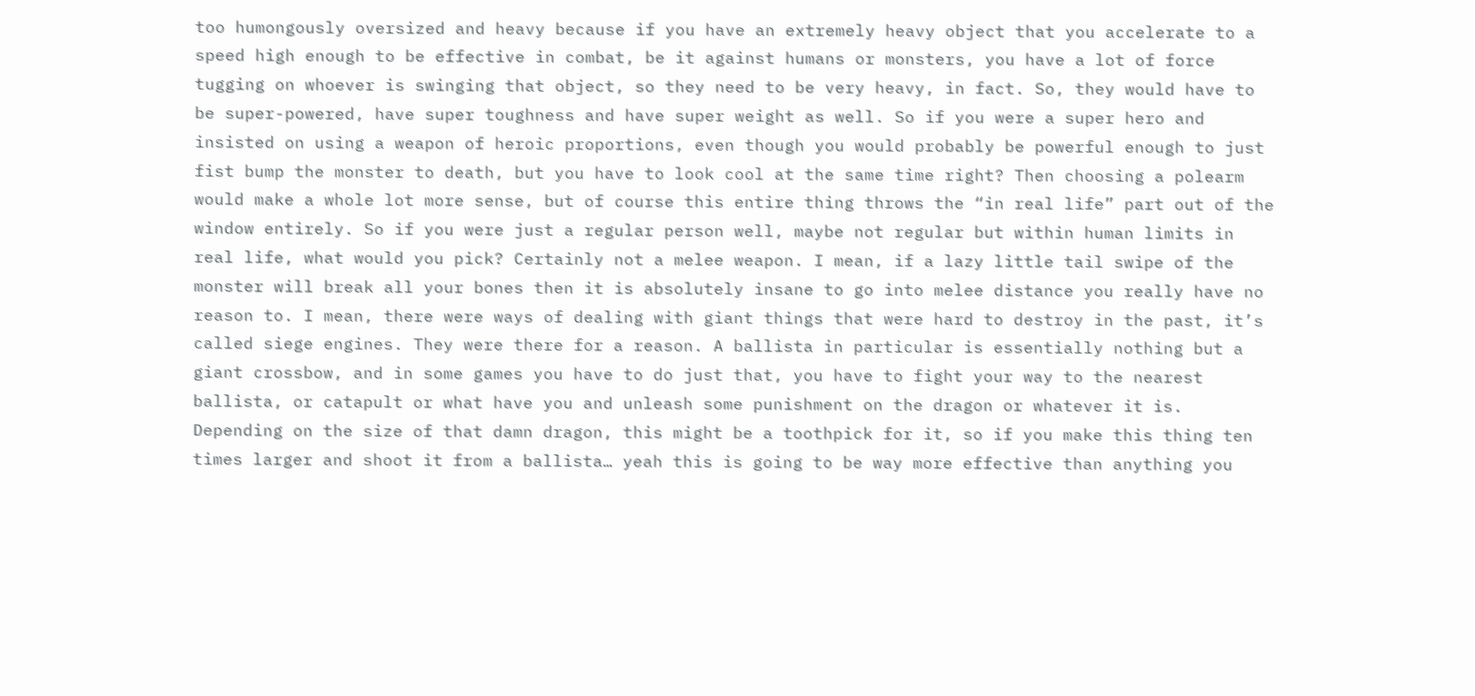too humongously oversized and heavy because if you have an extremely heavy object that you accelerate to a speed high enough to be effective in combat, be it against humans or monsters, you have a lot of force tugging on whoever is swinging that object, so they need to be very heavy, in fact. So, they would have to be super-powered, have super toughness and have super weight as well. So if you were a super hero and insisted on using a weapon of heroic proportions, even though you would probably be powerful enough to just fist bump the monster to death, but you have to look cool at the same time right? Then choosing a polearm would make a whole lot more sense, but of course this entire thing throws the “in real life” part out of the window entirely. So if you were just a regular person well, maybe not regular but within human limits in real life, what would you pick? Certainly not a melee weapon. I mean, if a lazy little tail swipe of the monster will break all your bones then it is absolutely insane to go into melee distance you really have no reason to. I mean, there were ways of dealing with giant things that were hard to destroy in the past, it’s called siege engines. They were there for a reason. A ballista in particular is essentially nothing but a giant crossbow, and in some games you have to do just that, you have to fight your way to the nearest ballista, or catapult or what have you and unleash some punishment on the dragon or whatever it is. Depending on the size of that damn dragon, this might be a toothpick for it, so if you make this thing ten times larger and shoot it from a ballista… yeah this is going to be way more effective than anything you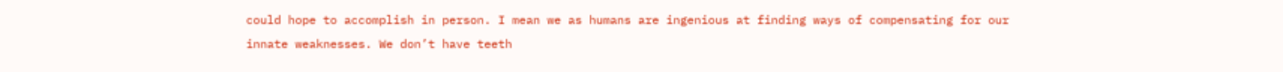could hope to accomplish in person. I mean we as humans are ingenious at finding ways of compensating for our innate weaknesses. We don’t have teeth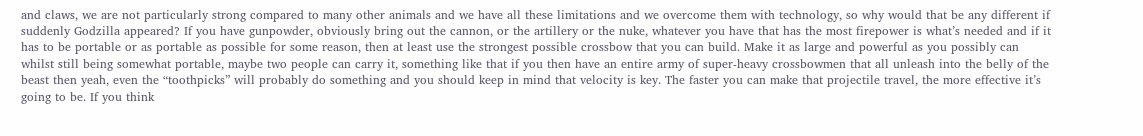and claws, we are not particularly strong compared to many other animals and we have all these limitations and we overcome them with technology, so why would that be any different if suddenly Godzilla appeared? If you have gunpowder, obviously bring out the cannon, or the artillery or the nuke, whatever you have that has the most firepower is what’s needed and if it has to be portable or as portable as possible for some reason, then at least use the strongest possible crossbow that you can build. Make it as large and powerful as you possibly can whilst still being somewhat portable, maybe two people can carry it, something like that if you then have an entire army of super-heavy crossbowmen that all unleash into the belly of the beast then yeah, even the “toothpicks” will probably do something and you should keep in mind that velocity is key. The faster you can make that projectile travel, the more effective it’s going to be. If you think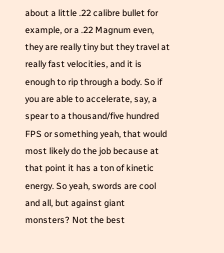about a little .22 calibre bullet for example, or a .22 Magnum even, they are really tiny but they travel at really fast velocities, and it is enough to rip through a body. So if you are able to accelerate, say, a spear to a thousand/five hundred FPS or something yeah, that would most likely do the job because at that point it has a ton of kinetic energy. So yeah, swords are cool and all, but against giant monsters? Not the best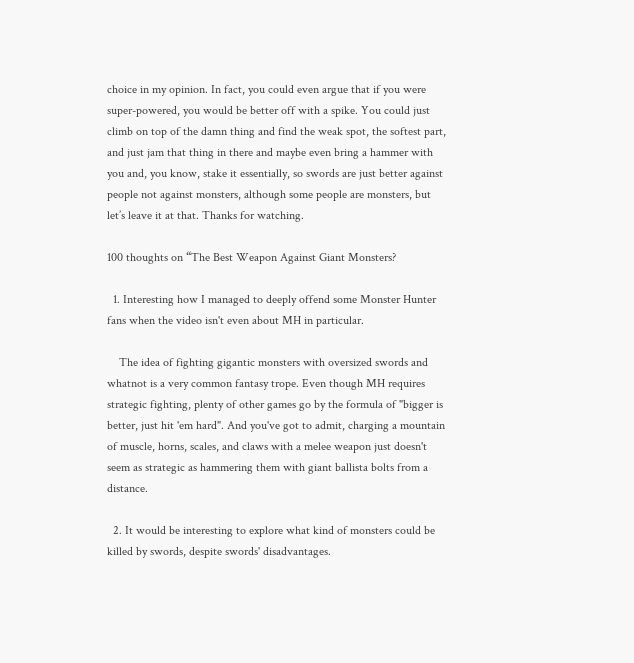choice in my opinion. In fact, you could even argue that if you were super-powered, you would be better off with a spike. You could just climb on top of the damn thing and find the weak spot, the softest part, and just jam that thing in there and maybe even bring a hammer with you and, you know, stake it essentially, so swords are just better against people not against monsters, although some people are monsters, but let’s leave it at that. Thanks for watching.

100 thoughts on “The Best Weapon Against Giant Monsters?

  1. Interesting how I managed to deeply offend some Monster Hunter fans when the video isn't even about MH in particular.

    The idea of fighting gigantic monsters with oversized swords and whatnot is a very common fantasy trope. Even though MH requires strategic fighting, plenty of other games go by the formula of "bigger is better, just hit 'em hard". And you've got to admit, charging a mountain of muscle, horns, scales, and claws with a melee weapon just doesn't seem as strategic as hammering them with giant ballista bolts from a distance.

  2. It would be interesting to explore what kind of monsters could be killed by swords, despite swords' disadvantages.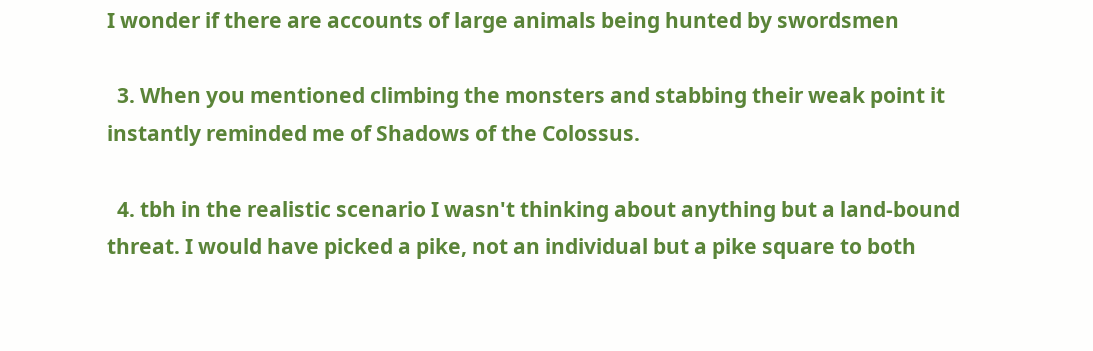I wonder if there are accounts of large animals being hunted by swordsmen

  3. When you mentioned climbing the monsters and stabbing their weak point it instantly reminded me of Shadows of the Colossus.

  4. tbh in the realistic scenario I wasn't thinking about anything but a land-bound threat. I would have picked a pike, not an individual but a pike square to both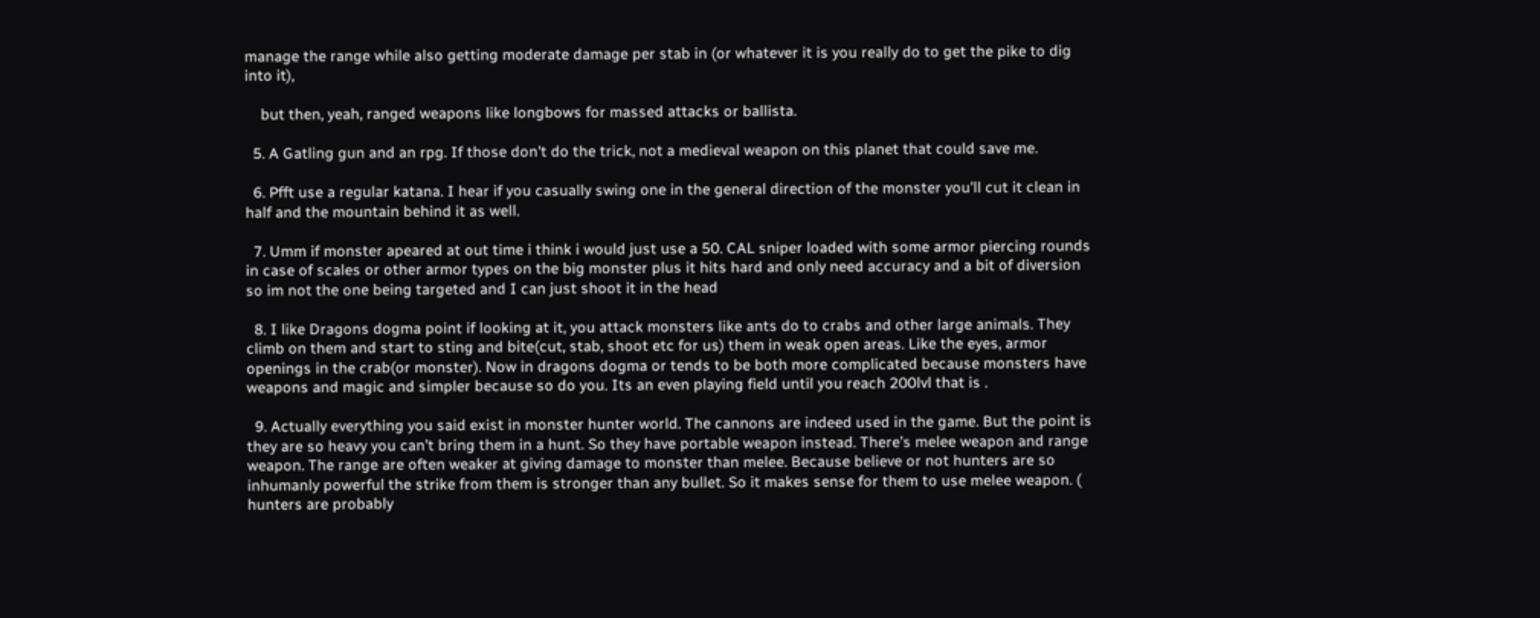manage the range while also getting moderate damage per stab in (or whatever it is you really do to get the pike to dig into it),

    but then, yeah, ranged weapons like longbows for massed attacks or ballista.

  5. A Gatling gun and an rpg. If those don't do the trick, not a medieval weapon on this planet that could save me.

  6. Pfft use a regular katana. I hear if you casually swing one in the general direction of the monster you'll cut it clean in half and the mountain behind it as well.

  7. Umm if monster apeared at out time i think i would just use a 50. CAL sniper loaded with some armor piercing rounds in case of scales or other armor types on the big monster plus it hits hard and only need accuracy and a bit of diversion so im not the one being targeted and I can just shoot it in the head

  8. I like Dragons dogma point if looking at it, you attack monsters like ants do to crabs and other large animals. They climb on them and start to sting and bite(cut, stab, shoot etc for us) them in weak open areas. Like the eyes, armor openings in the crab(or monster). Now in dragons dogma or tends to be both more complicated because monsters have weapons and magic and simpler because so do you. Its an even playing field until you reach 200lvl that is .

  9. Actually everything you said exist in monster hunter world. The cannons are indeed used in the game. But the point is they are so heavy you can’t bring them in a hunt. So they have portable weapon instead. There’s melee weapon and range weapon. The range are often weaker at giving damage to monster than melee. Because believe or not hunters are so inhumanly powerful the strike from them is stronger than any bullet. So it makes sense for them to use melee weapon. ( hunters are probably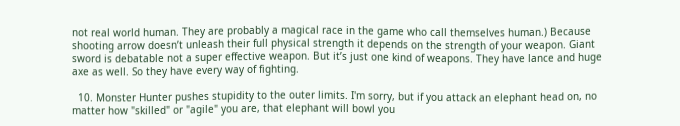not real world human. They are probably a magical race in the game who call themselves human.) Because shooting arrow doesn’t unleash their full physical strength it depends on the strength of your weapon. Giant sword is debatable not a super effective weapon. But it’s just one kind of weapons. They have lance and huge axe as well. So they have every way of fighting.

  10. Monster Hunter pushes stupidity to the outer limits. I'm sorry, but if you attack an elephant head on, no matter how "skilled" or "agile" you are, that elephant will bowl you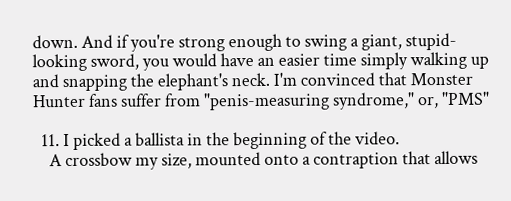down. And if you're strong enough to swing a giant, stupid-looking sword, you would have an easier time simply walking up and snapping the elephant's neck. I'm convinced that Monster Hunter fans suffer from "penis-measuring syndrome," or, "PMS"

  11. I picked a ballista in the beginning of the video.
    A crossbow my size, mounted onto a contraption that allows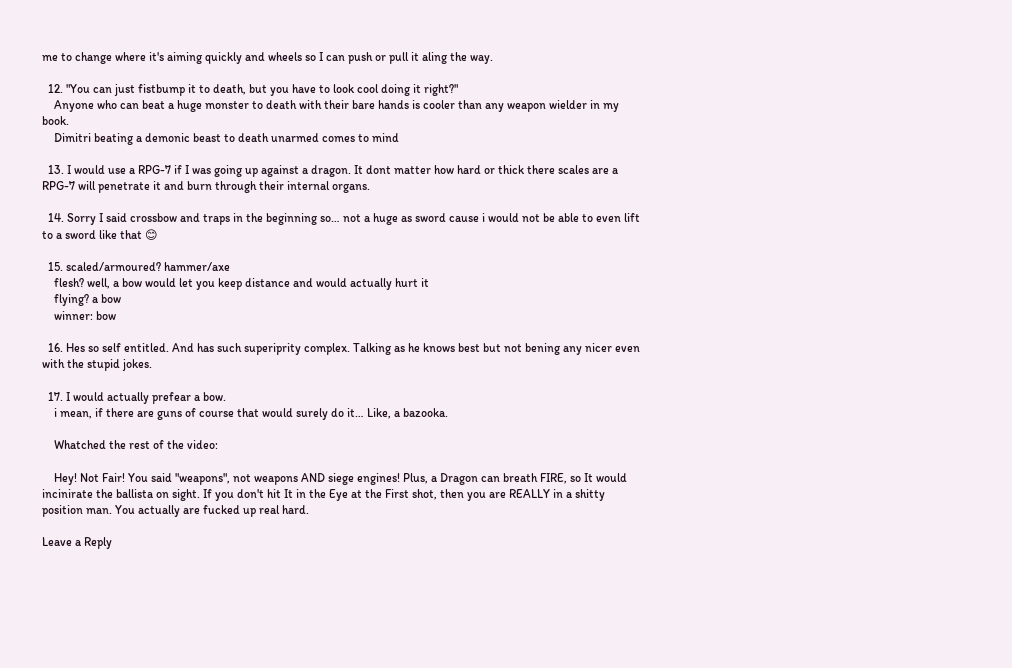me to change where it's aiming quickly and wheels so I can push or pull it aling the way.

  12. "You can just fistbump it to death, but you have to look cool doing it right?"
    Anyone who can beat a huge monster to death with their bare hands is cooler than any weapon wielder in my book.
    Dimitri beating a demonic beast to death unarmed comes to mind

  13. I would use a RPG-7 if I was going up against a dragon. It dont matter how hard or thick there scales are a RPG-7 will penetrate it and burn through their internal organs.

  14. Sorry I said crossbow and traps in the beginning so… not a huge as sword cause i would not be able to even lift to a sword like that 😊

  15. scaled/armoured? hammer/axe
    flesh? well, a bow would let you keep distance and would actually hurt it
    flying? a bow
    winner: bow

  16. Hes so self entitled. And has such superiprity complex. Talking as he knows best but not bening any nicer even with the stupid jokes.

  17. I would actually prefear a bow.
    i mean, if there are guns of course that would surely do it… Like, a bazooka.

    Whatched the rest of the video:

    Hey! Not Fair! You said "weapons", not weapons AND siege engines! Plus, a Dragon can breath FIRE, so It would incinirate the ballista on sight. If you don't hit It in the Eye at the First shot, then you are REALLY in a shitty position man. You actually are fucked up real hard.

Leave a Reply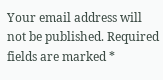Your email address will not be published. Required fields are marked *